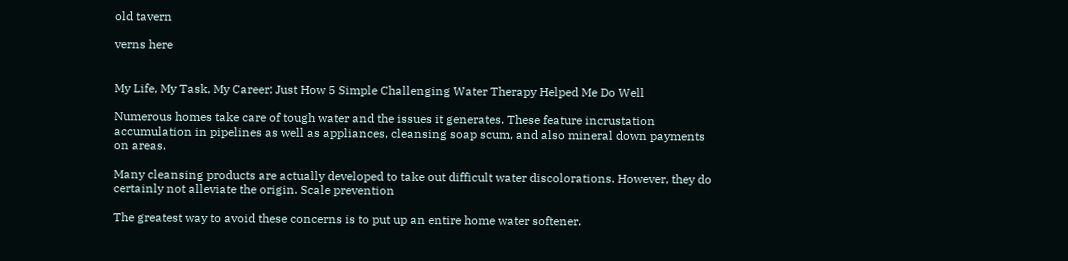old tavern

verns here


My Life, My Task, My Career: Just How 5 Simple Challenging Water Therapy Helped Me Do Well

Numerous homes take care of tough water and the issues it generates. These feature incrustation accumulation in pipelines as well as appliances, cleansing soap scum, and also mineral down payments on areas.

Many cleansing products are actually developed to take out difficult water discolorations. However, they do certainly not alleviate the origin. Scale prevention

The greatest way to avoid these concerns is to put up an entire home water softener.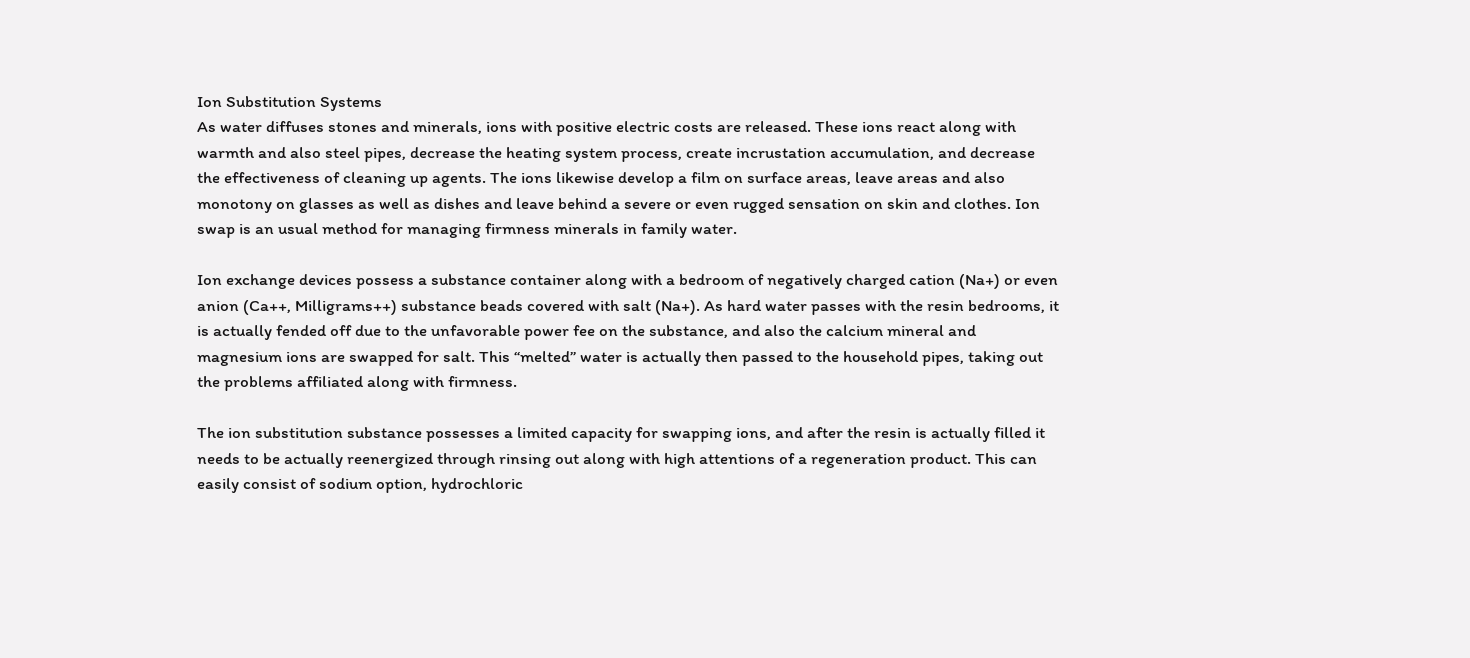Ion Substitution Systems
As water diffuses stones and minerals, ions with positive electric costs are released. These ions react along with warmth and also steel pipes, decrease the heating system process, create incrustation accumulation, and decrease the effectiveness of cleaning up agents. The ions likewise develop a film on surface areas, leave areas and also monotony on glasses as well as dishes and leave behind a severe or even rugged sensation on skin and clothes. Ion swap is an usual method for managing firmness minerals in family water.

Ion exchange devices possess a substance container along with a bedroom of negatively charged cation (Na+) or even anion (Ca++, Milligrams++) substance beads covered with salt (Na+). As hard water passes with the resin bedrooms, it is actually fended off due to the unfavorable power fee on the substance, and also the calcium mineral and magnesium ions are swapped for salt. This “melted” water is actually then passed to the household pipes, taking out the problems affiliated along with firmness.

The ion substitution substance possesses a limited capacity for swapping ions, and after the resin is actually filled it needs to be actually reenergized through rinsing out along with high attentions of a regeneration product. This can easily consist of sodium option, hydrochloric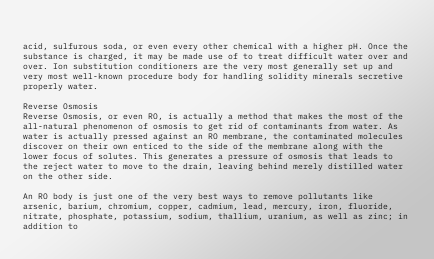acid, sulfurous soda, or even every other chemical with a higher pH. Once the substance is charged, it may be made use of to treat difficult water over and over. Ion substitution conditioners are the very most generally set up and very most well-known procedure body for handling solidity minerals secretive properly water.

Reverse Osmosis
Reverse Osmosis, or even RO, is actually a method that makes the most of the all-natural phenomenon of osmosis to get rid of contaminants from water. As water is actually pressed against an RO membrane, the contaminated molecules discover on their own enticed to the side of the membrane along with the lower focus of solutes. This generates a pressure of osmosis that leads to the reject water to move to the drain, leaving behind merely distilled water on the other side.

An RO body is just one of the very best ways to remove pollutants like arsenic, barium, chromium, copper, cadmium, lead, mercury, iron, fluoride, nitrate, phosphate, potassium, sodium, thallium, uranium, as well as zinc; in addition to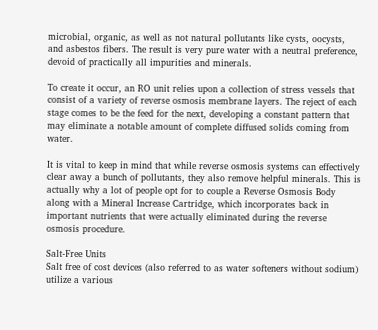microbial, organic, as well as not natural pollutants like cysts, oocysts, and asbestos fibers. The result is very pure water with a neutral preference, devoid of practically all impurities and minerals.

To create it occur, an RO unit relies upon a collection of stress vessels that consist of a variety of reverse osmosis membrane layers. The reject of each stage comes to be the feed for the next, developing a constant pattern that may eliminate a notable amount of complete diffused solids coming from water.

It is vital to keep in mind that while reverse osmosis systems can effectively clear away a bunch of pollutants, they also remove helpful minerals. This is actually why a lot of people opt for to couple a Reverse Osmosis Body along with a Mineral Increase Cartridge, which incorporates back in important nutrients that were actually eliminated during the reverse osmosis procedure.

Salt-Free Units
Salt free of cost devices (also referred to as water softeners without sodium) utilize a various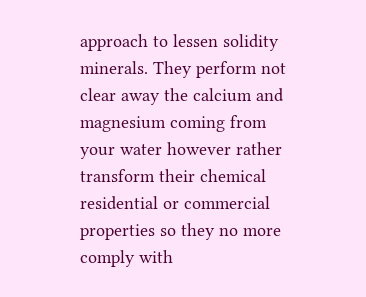approach to lessen solidity minerals. They perform not clear away the calcium and magnesium coming from your water however rather transform their chemical residential or commercial properties so they no more comply with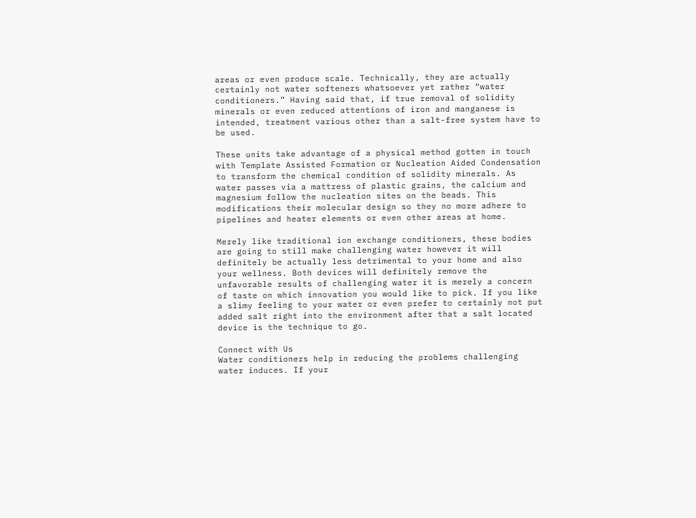areas or even produce scale. Technically, they are actually certainly not water softeners whatsoever yet rather “water conditioners.” Having said that, if true removal of solidity minerals or even reduced attentions of iron and manganese is intended, treatment various other than a salt-free system have to be used.

These units take advantage of a physical method gotten in touch with Template Assisted Formation or Nucleation Aided Condensation to transform the chemical condition of solidity minerals. As water passes via a mattress of plastic grains, the calcium and magnesium follow the nucleation sites on the beads. This modifications their molecular design so they no more adhere to pipelines and heater elements or even other areas at home.

Merely like traditional ion exchange conditioners, these bodies are going to still make challenging water however it will definitely be actually less detrimental to your home and also your wellness. Both devices will definitely remove the unfavorable results of challenging water it is merely a concern of taste on which innovation you would like to pick. If you like a slimy feeling to your water or even prefer to certainly not put added salt right into the environment after that a salt located device is the technique to go.

Connect with Us
Water conditioners help in reducing the problems challenging water induces. If your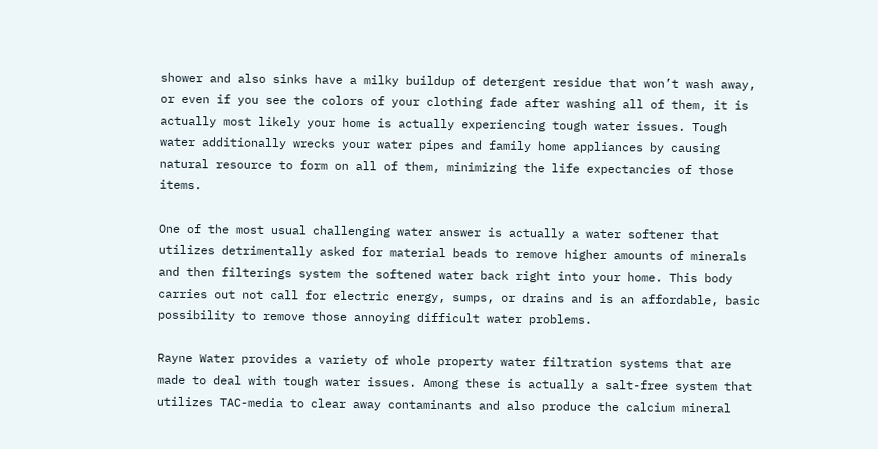shower and also sinks have a milky buildup of detergent residue that won’t wash away, or even if you see the colors of your clothing fade after washing all of them, it is actually most likely your home is actually experiencing tough water issues. Tough water additionally wrecks your water pipes and family home appliances by causing natural resource to form on all of them, minimizing the life expectancies of those items.

One of the most usual challenging water answer is actually a water softener that utilizes detrimentally asked for material beads to remove higher amounts of minerals and then filterings system the softened water back right into your home. This body carries out not call for electric energy, sumps, or drains and is an affordable, basic possibility to remove those annoying difficult water problems.

Rayne Water provides a variety of whole property water filtration systems that are made to deal with tough water issues. Among these is actually a salt-free system that utilizes TAC-media to clear away contaminants and also produce the calcium mineral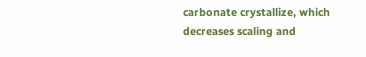carbonate crystallize, which decreases scaling and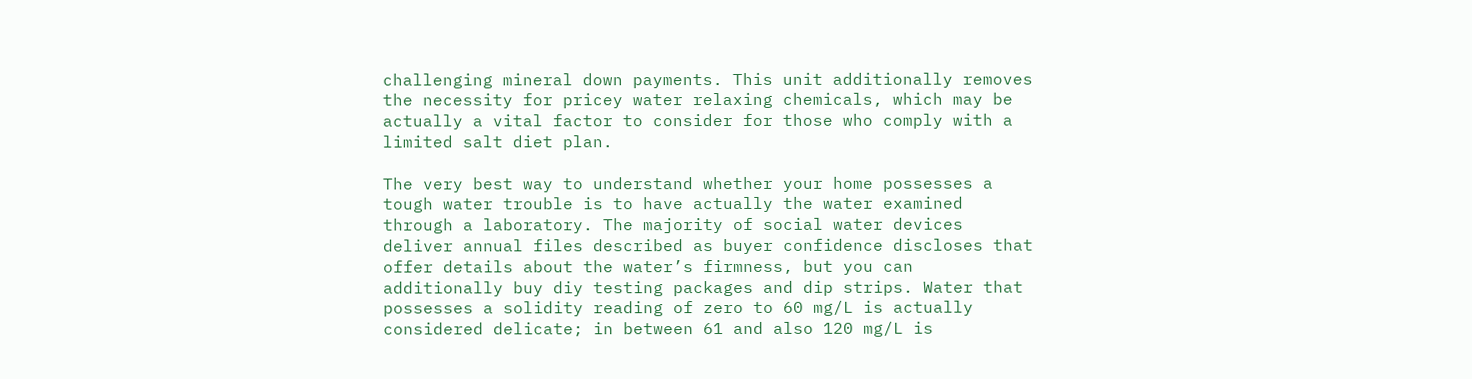challenging mineral down payments. This unit additionally removes the necessity for pricey water relaxing chemicals, which may be actually a vital factor to consider for those who comply with a limited salt diet plan.

The very best way to understand whether your home possesses a tough water trouble is to have actually the water examined through a laboratory. The majority of social water devices deliver annual files described as buyer confidence discloses that offer details about the water’s firmness, but you can additionally buy diy testing packages and dip strips. Water that possesses a solidity reading of zero to 60 mg/L is actually considered delicate; in between 61 and also 120 mg/L is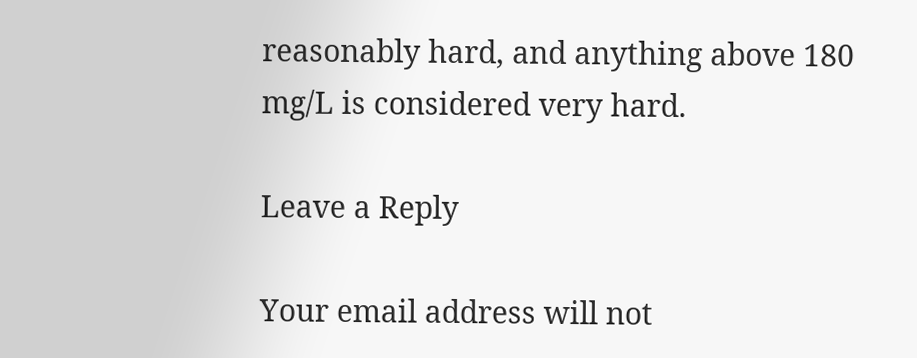reasonably hard, and anything above 180 mg/L is considered very hard.

Leave a Reply

Your email address will not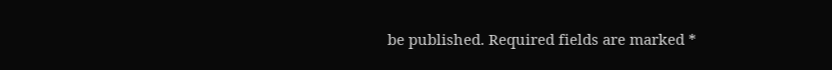be published. Required fields are marked *